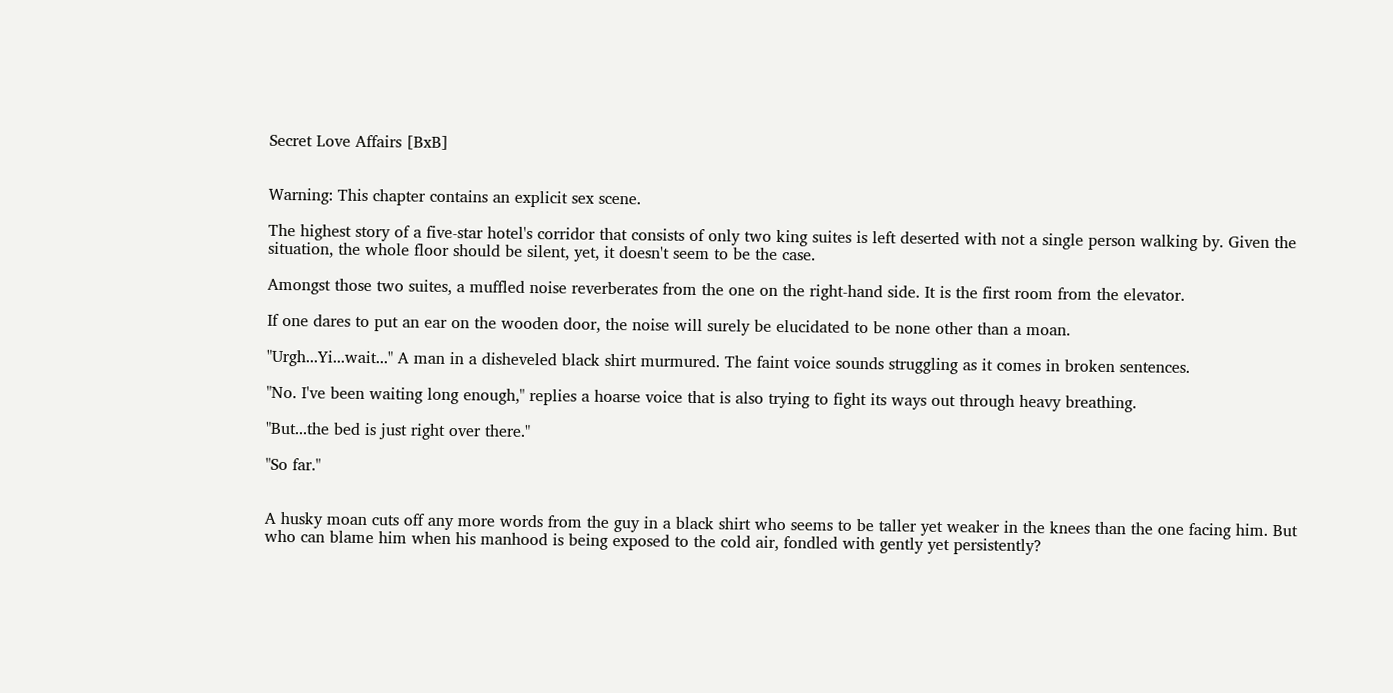Secret Love Affairs [BxB]


Warning: This chapter contains an explicit sex scene.

The highest story of a five-star hotel's corridor that consists of only two king suites is left deserted with not a single person walking by. Given the situation, the whole floor should be silent, yet, it doesn't seem to be the case.

Amongst those two suites, a muffled noise reverberates from the one on the right-hand side. It is the first room from the elevator.

If one dares to put an ear on the wooden door, the noise will surely be elucidated to be none other than a moan.

"Urgh...Yi...wait..." A man in a disheveled black shirt murmured. The faint voice sounds struggling as it comes in broken sentences.

"No. I've been waiting long enough," replies a hoarse voice that is also trying to fight its ways out through heavy breathing.

"But...the bed is just right over there."

"So far."


A husky moan cuts off any more words from the guy in a black shirt who seems to be taller yet weaker in the knees than the one facing him. But who can blame him when his manhood is being exposed to the cold air, fondled with gently yet persistently?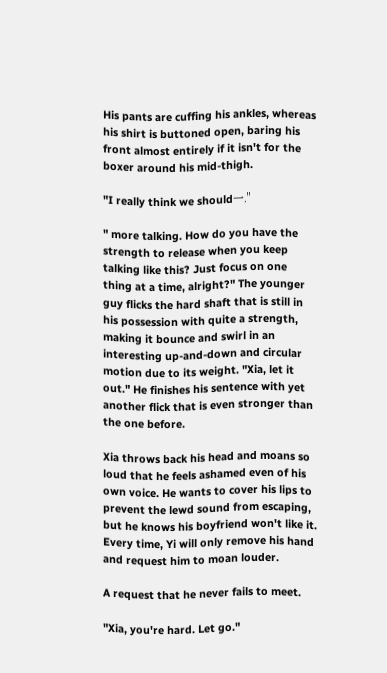His pants are cuffing his ankles, whereas his shirt is buttoned open, baring his front almost entirely if it isn't for the boxer around his mid-thigh.

"I really think we should一."

" more talking. How do you have the strength to release when you keep talking like this? Just focus on one thing at a time, alright?" The younger guy flicks the hard shaft that is still in his possession with quite a strength, making it bounce and swirl in an interesting up-and-down and circular motion due to its weight. "Xia, let it out." He finishes his sentence with yet another flick that is even stronger than the one before.

Xia throws back his head and moans so loud that he feels ashamed even of his own voice. He wants to cover his lips to prevent the lewd sound from escaping, but he knows his boyfriend won't like it. Every time, Yi will only remove his hand and request him to moan louder.

A request that he never fails to meet.

"Xia, you're hard. Let go."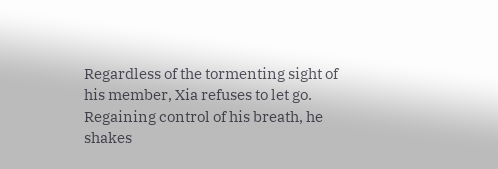Regardless of the tormenting sight of his member, Xia refuses to let go. Regaining control of his breath, he shakes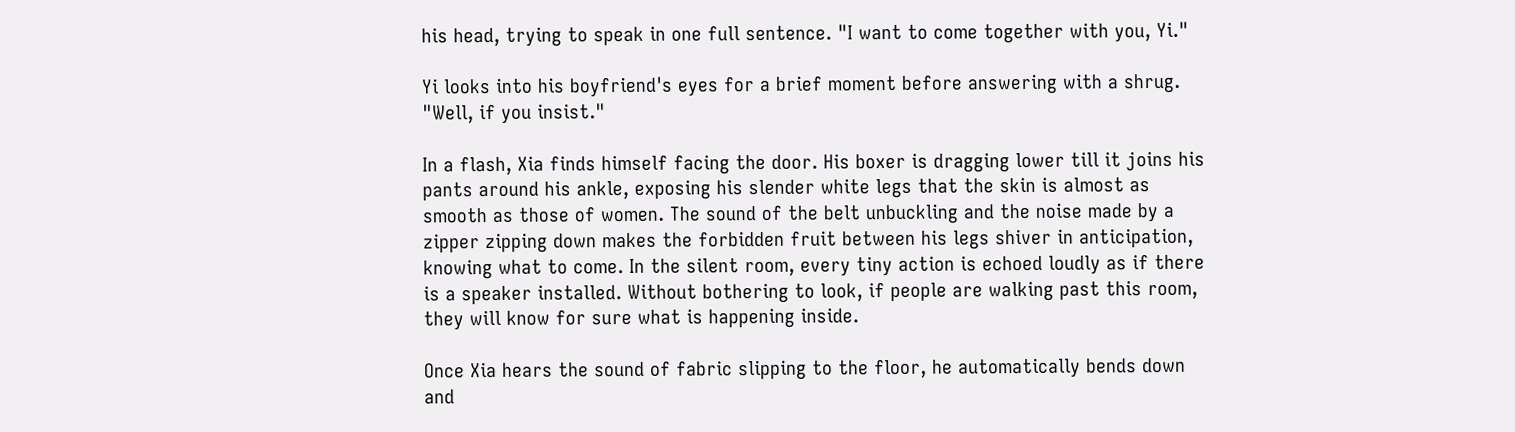his head, trying to speak in one full sentence. "I want to come together with you, Yi."

Yi looks into his boyfriend's eyes for a brief moment before answering with a shrug. "Well, if you insist."

In a flash, Xia finds himself facing the door. His boxer is dragging lower till it joins his pants around his ankle, exposing his slender white legs that the skin is almost as smooth as those of women. The sound of the belt unbuckling and the noise made by a zipper zipping down makes the forbidden fruit between his legs shiver in anticipation, knowing what to come. In the silent room, every tiny action is echoed loudly as if there is a speaker installed. Without bothering to look, if people are walking past this room, they will know for sure what is happening inside.

Once Xia hears the sound of fabric slipping to the floor, he automatically bends down and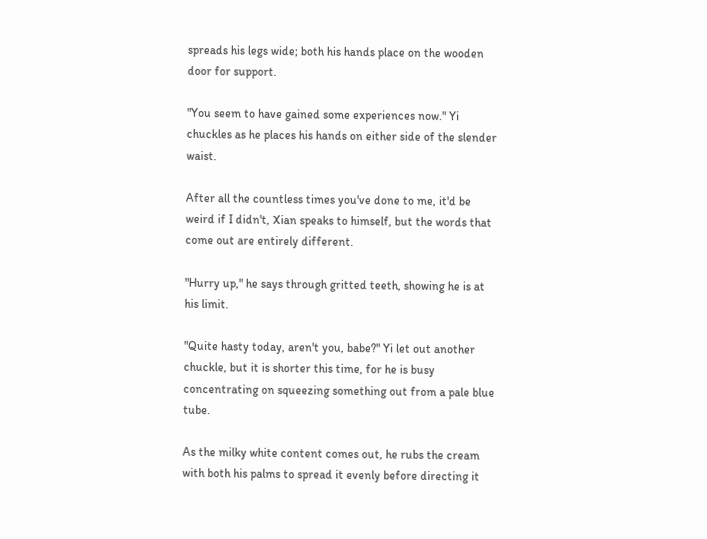spreads his legs wide; both his hands place on the wooden door for support.

"You seem to have gained some experiences now." Yi chuckles as he places his hands on either side of the slender waist.

After all the countless times you've done to me, it'd be weird if I didn't, Xian speaks to himself, but the words that come out are entirely different.

"Hurry up," he says through gritted teeth, showing he is at his limit.

"Quite hasty today, aren't you, babe?" Yi let out another chuckle, but it is shorter this time, for he is busy concentrating on squeezing something out from a pale blue tube.

As the milky white content comes out, he rubs the cream with both his palms to spread it evenly before directing it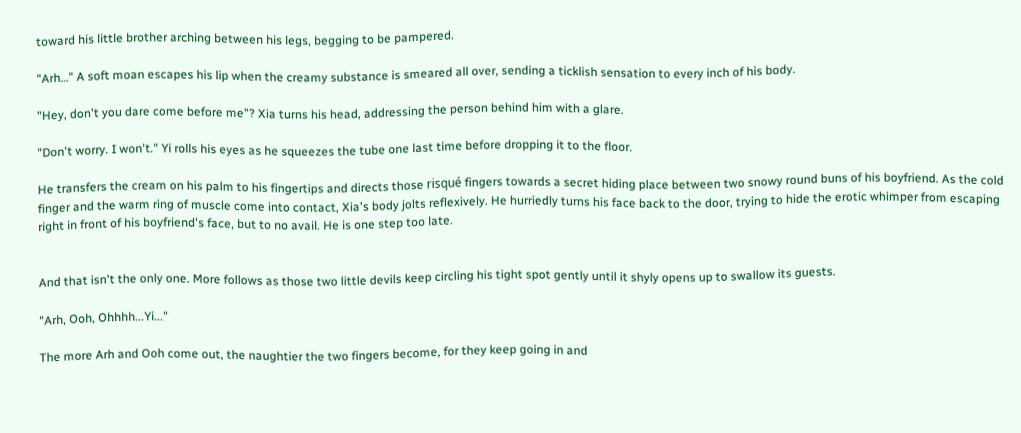toward his little brother arching between his legs, begging to be pampered.

"Arh…" A soft moan escapes his lip when the creamy substance is smeared all over, sending a ticklish sensation to every inch of his body.

"Hey, don't you dare come before me"? Xia turns his head, addressing the person behind him with a glare.

"Don't worry. I won't." Yi rolls his eyes as he squeezes the tube one last time before dropping it to the floor.

He transfers the cream on his palm to his fingertips and directs those risqué fingers towards a secret hiding place between two snowy round buns of his boyfriend. As the cold finger and the warm ring of muscle come into contact, Xia's body jolts reflexively. He hurriedly turns his face back to the door, trying to hide the erotic whimper from escaping right in front of his boyfriend's face, but to no avail. He is one step too late.


And that isn't the only one. More follows as those two little devils keep circling his tight spot gently until it shyly opens up to swallow its guests.

"Arh, Ooh, Ohhhh...Yi..."

The more Arh and Ooh come out, the naughtier the two fingers become, for they keep going in and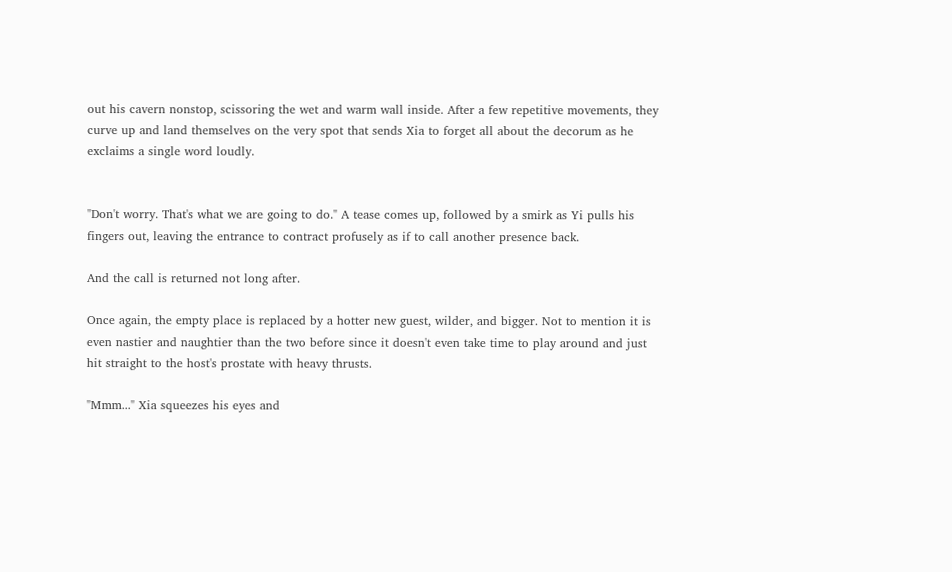out his cavern nonstop, scissoring the wet and warm wall inside. After a few repetitive movements, they curve up and land themselves on the very spot that sends Xia to forget all about the decorum as he exclaims a single word loudly.


"Don't worry. That's what we are going to do." A tease comes up, followed by a smirk as Yi pulls his fingers out, leaving the entrance to contract profusely as if to call another presence back.

And the call is returned not long after.

Once again, the empty place is replaced by a hotter new guest, wilder, and bigger. Not to mention it is even nastier and naughtier than the two before since it doesn't even take time to play around and just hit straight to the host's prostate with heavy thrusts.

"Mmm..." Xia squeezes his eyes and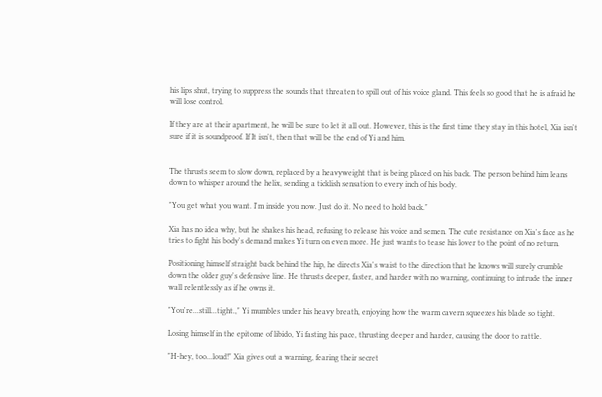his lips shut, trying to suppress the sounds that threaten to spill out of his voice gland. This feels so good that he is afraid he will lose control.

If they are at their apartment, he will be sure to let it all out. However, this is the first time they stay in this hotel, Xia isn't sure if it is soundproof. If It isn't, then that will be the end of Yi and him.


The thrusts seem to slow down, replaced by a heavyweight that is being placed on his back. The person behind him leans down to whisper around the helix, sending a ticklish sensation to every inch of his body.

"You get what you want. I'm inside you now. Just do it. No need to hold back."

Xia has no idea why, but he shakes his head, refusing to release his voice and semen. The cute resistance on Xia's face as he tries to fight his body's demand makes Yi turn on even more. He just wants to tease his lover to the point of no return.

Positioning himself straight back behind the hip, he directs Xia's waist to the direction that he knows will surely crumble down the older guy's defensive line. He thrusts deeper, faster, and harder with no warning, continuing to intrude the inner wall relentlessly as if he owns it.

"You're...still...tight.," Yi mumbles under his heavy breath, enjoying how the warm cavern squeezes his blade so tight.

Losing himself in the epitome of libido, Yi fasting his pace, thrusting deeper and harder, causing the door to rattle.

"H-hey, too...loud!" Xia gives out a warning, fearing their secret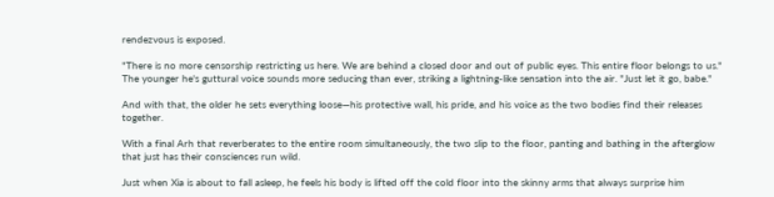rendezvous is exposed.

"There is no more censorship restricting us here. We are behind a closed door and out of public eyes. This entire floor belongs to us." The younger he's guttural voice sounds more seducing than ever, striking a lightning-like sensation into the air. "Just let it go, babe."

And with that, the older he sets everything loose—his protective wall, his pride, and his voice as the two bodies find their releases together.

With a final Arh that reverberates to the entire room simultaneously, the two slip to the floor, panting and bathing in the afterglow that just has their consciences run wild.

Just when Xia is about to fall asleep, he feels his body is lifted off the cold floor into the skinny arms that always surprise him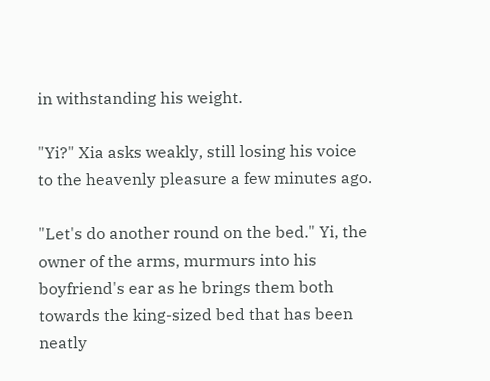in withstanding his weight.

"Yi?" Xia asks weakly, still losing his voice to the heavenly pleasure a few minutes ago.

"Let's do another round on the bed." Yi, the owner of the arms, murmurs into his boyfriend's ear as he brings them both towards the king-sized bed that has been neatly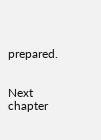prepared.


Next chapter